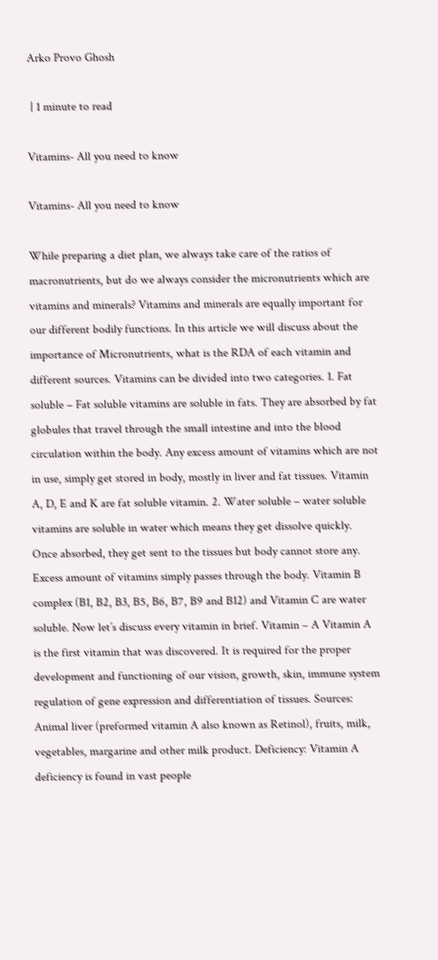Arko Provo Ghosh

 | 1 minute to read

Vitamins- All you need to know

Vitamins- All you need to know

While preparing a diet plan, we always take care of the ratios of macronutrients, but do we always consider the micronutrients which are vitamins and minerals? Vitamins and minerals are equally important for our different bodily functions. In this article we will discuss about the importance of Micronutrients, what is the RDA of each vitamin and different sources. Vitamins can be divided into two categories. 1. Fat soluble – Fat soluble vitamins are soluble in fats. They are absorbed by fat globules that travel through the small intestine and into the blood circulation within the body. Any excess amount of vitamins which are not in use, simply get stored in body, mostly in liver and fat tissues. Vitamin A, D, E and K are fat soluble vitamin. 2. Water soluble – water soluble vitamins are soluble in water which means they get dissolve quickly. Once absorbed, they get sent to the tissues but body cannot store any. Excess amount of vitamins simply passes through the body. Vitamin B complex (B1, B2, B3, B5, B6, B7, B9 and B12) and Vitamin C are water soluble. Now let’s discuss every vitamin in brief. Vitamin – A Vitamin A is the first vitamin that was discovered. It is required for the proper development and functioning of our vision, growth, skin, immune system regulation of gene expression and differentiation of tissues. Sources: Animal liver (preformed vitamin A also known as Retinol), fruits, milk, vegetables, margarine and other milk product. Deficiency: Vitamin A deficiency is found in vast people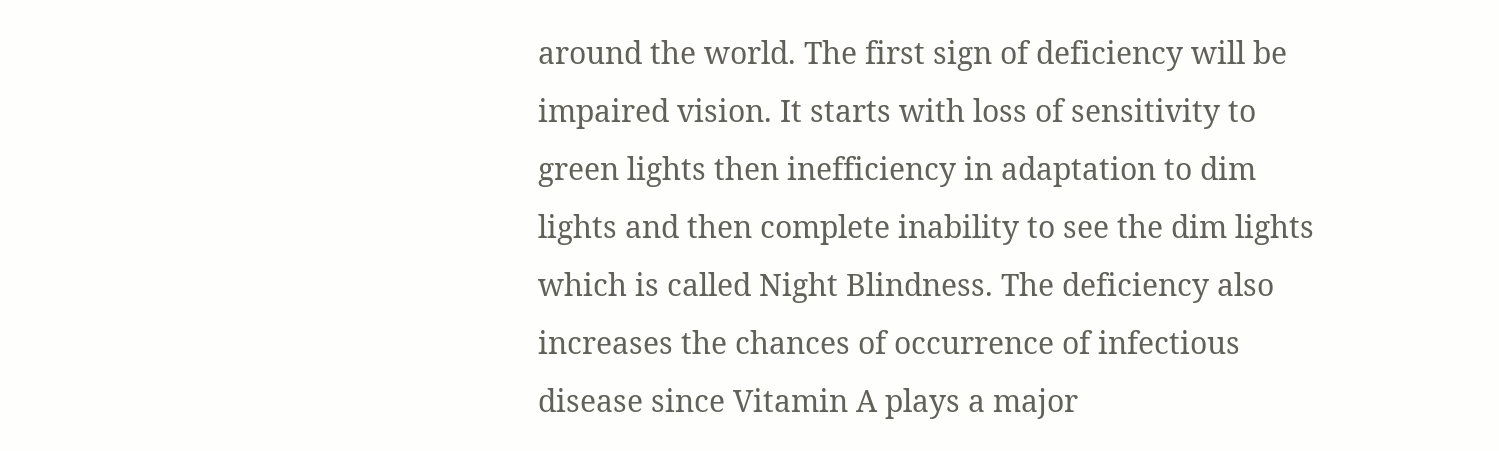around the world. The first sign of deficiency will be impaired vision. It starts with loss of sensitivity to green lights then inefficiency in adaptation to dim lights and then complete inability to see the dim lights which is called Night Blindness. The deficiency also increases the chances of occurrence of infectious disease since Vitamin A plays a major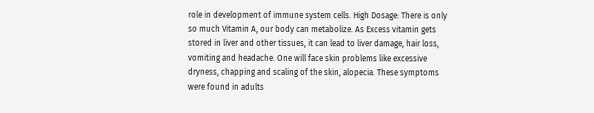role in development of immune system cells. High Dosage: There is only so much Vitamin A, our body can metabolize. As Excess vitamin gets stored in liver and other tissues, it can lead to liver damage, hair loss, vomiting and headache. One will face skin problems like excessive dryness, chapping and scaling of the skin, alopecia. These symptoms were found in adults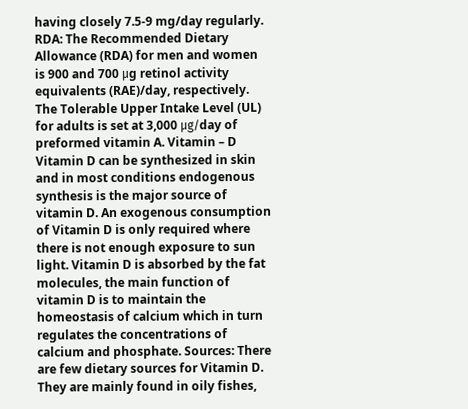having closely 7.5-9 mg/day regularly. RDA: The Recommended Dietary Allowance (RDA) for men and women is 900 and 700 μg retinol activity equivalents (RAE)/day, respectively. The Tolerable Upper Intake Level (UL) for adults is set at 3,000 μg/day of preformed vitamin A. Vitamin – D Vitamin D can be synthesized in skin and in most conditions endogenous synthesis is the major source of vitamin D. An exogenous consumption of Vitamin D is only required where there is not enough exposure to sun light. Vitamin D is absorbed by the fat molecules, the main function of vitamin D is to maintain the homeostasis of calcium which in turn regulates the concentrations of calcium and phosphate. Sources: There are few dietary sources for Vitamin D. They are mainly found in oily fishes,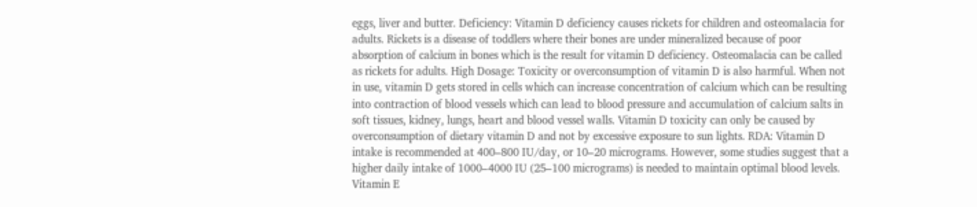eggs, liver and butter. Deficiency: Vitamin D deficiency causes rickets for children and osteomalacia for adults. Rickets is a disease of toddlers where their bones are under mineralized because of poor absorption of calcium in bones which is the result for vitamin D deficiency. Osteomalacia can be called as rickets for adults. High Dosage: Toxicity or overconsumption of vitamin D is also harmful. When not in use, vitamin D gets stored in cells which can increase concentration of calcium which can be resulting into contraction of blood vessels which can lead to blood pressure and accumulation of calcium salts in soft tissues, kidney, lungs, heart and blood vessel walls. Vitamin D toxicity can only be caused by overconsumption of dietary vitamin D and not by excessive exposure to sun lights. RDA: Vitamin D intake is recommended at 400–800 IU/day, or 10–20 micrograms. However, some studies suggest that a higher daily intake of 1000–4000 IU (25–100 micrograms) is needed to maintain optimal blood levels. Vitamin E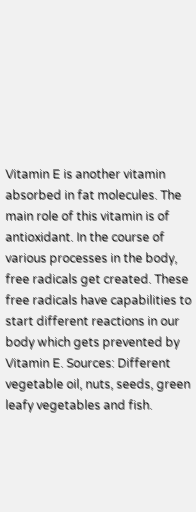Vitamin E is another vitamin absorbed in fat molecules. The main role of this vitamin is of antioxidant. In the course of various processes in the body, free radicals get created. These free radicals have capabilities to start different reactions in our body which gets prevented by Vitamin E. Sources: Different vegetable oil, nuts, seeds, green leafy vegetables and fish.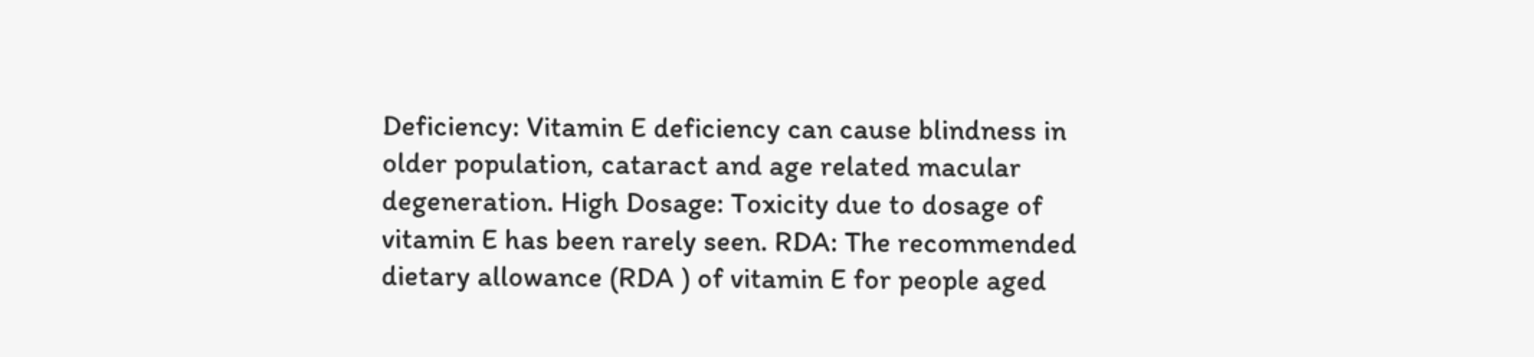Deficiency: Vitamin E deficiency can cause blindness in older population, cataract and age related macular degeneration. High Dosage: Toxicity due to dosage of vitamin E has been rarely seen. RDA: The recommended dietary allowance (RDA ) of vitamin E for people aged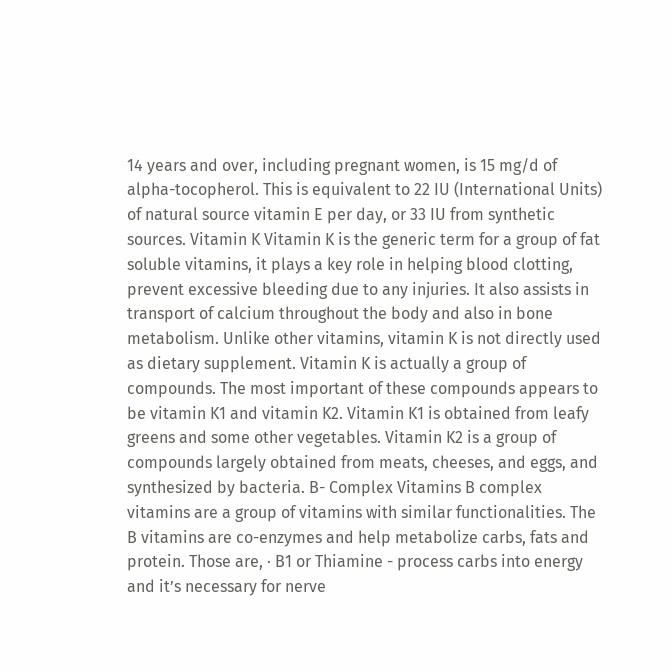14 years and over, including pregnant women, is 15 mg/d of alpha-tocopherol. This is equivalent to 22 IU (International Units) of natural source vitamin E per day, or 33 IU from synthetic sources. Vitamin K Vitamin K is the generic term for a group of fat soluble vitamins, it plays a key role in helping blood clotting, prevent excessive bleeding due to any injuries. It also assists in transport of calcium throughout the body and also in bone metabolism. Unlike other vitamins, vitamin K is not directly used as dietary supplement. Vitamin K is actually a group of compounds. The most important of these compounds appears to be vitamin K1 and vitamin K2. Vitamin K1 is obtained from leafy greens and some other vegetables. Vitamin K2 is a group of compounds largely obtained from meats, cheeses, and eggs, and synthesized by bacteria. B- Complex Vitamins B complex vitamins are a group of vitamins with similar functionalities. The B vitamins are co-enzymes and help metabolize carbs, fats and protein. Those are, · B1 or Thiamine - process carbs into energy and it’s necessary for nerve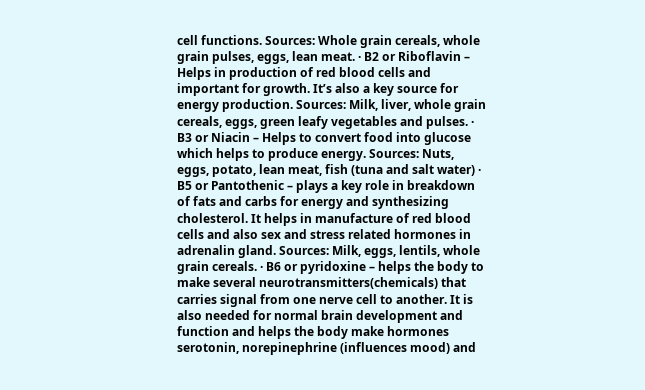cell functions. Sources: Whole grain cereals, whole grain pulses, eggs, lean meat. · B2 or Riboflavin – Helps in production of red blood cells and important for growth. It’s also a key source for energy production. Sources: Milk, liver, whole grain cereals, eggs, green leafy vegetables and pulses. · B3 or Niacin – Helps to convert food into glucose which helps to produce energy. Sources: Nuts, eggs, potato, lean meat, fish (tuna and salt water) · B5 or Pantothenic – plays a key role in breakdown of fats and carbs for energy and synthesizing cholesterol. It helps in manufacture of red blood cells and also sex and stress related hormones in adrenalin gland. Sources: Milk, eggs, lentils, whole grain cereals. · B6 or pyridoxine – helps the body to make several neurotransmitters(chemicals) that carries signal from one nerve cell to another. It is also needed for normal brain development and function and helps the body make hormones serotonin, norepinephrine (influences mood) and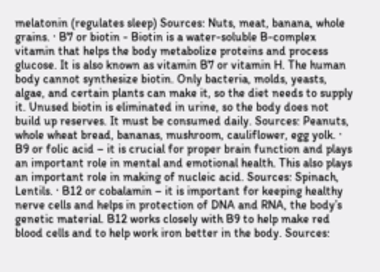melatonin (regulates sleep) Sources: Nuts, meat, banana, whole grains. · B7 or biotin - Biotin is a water-soluble B-complex vitamin that helps the body metabolize proteins and process glucose. It is also known as vitamin B7 or vitamin H. The human body cannot synthesize biotin. Only bacteria, molds, yeasts, algae, and certain plants can make it, so the diet needs to supply it. Unused biotin is eliminated in urine, so the body does not build up reserves. It must be consumed daily. Sources: Peanuts, whole wheat bread, bananas, mushroom, cauliflower, egg yolk. · B9 or folic acid – it is crucial for proper brain function and plays an important role in mental and emotional health. This also plays an important role in making of nucleic acid. Sources: Spinach, Lentils. · B12 or cobalamin – it is important for keeping healthy nerve cells and helps in protection of DNA and RNA, the body’s genetic material. B12 works closely with B9 to help make red blood cells and to help work iron better in the body. Sources: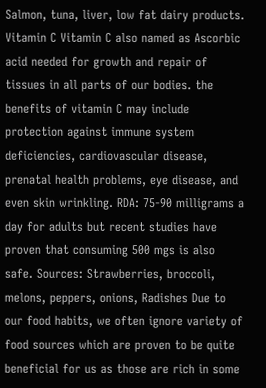Salmon, tuna, liver, low fat dairy products. Vitamin C Vitamin C also named as Ascorbic acid needed for growth and repair of tissues in all parts of our bodies. the benefits of vitamin C may include protection against immune system deficiencies, cardiovascular disease, prenatal health problems, eye disease, and even skin wrinkling. RDA: 75-90 milligrams a day for adults but recent studies have proven that consuming 500 mgs is also safe. Sources: Strawberries, broccoli, melons, peppers, onions, Radishes Due to our food habits, we often ignore variety of food sources which are proven to be quite beneficial for us as those are rich in some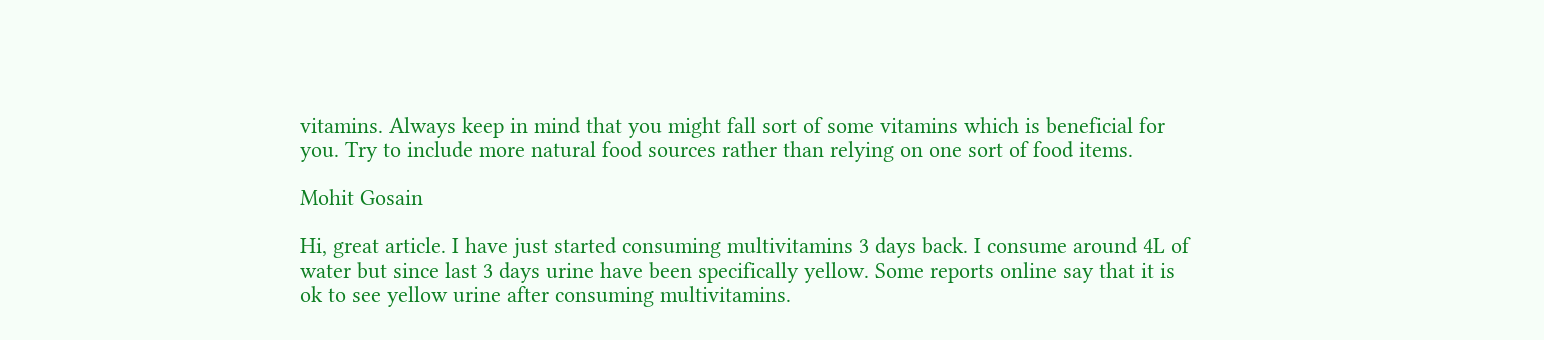vitamins. Always keep in mind that you might fall sort of some vitamins which is beneficial for you. Try to include more natural food sources rather than relying on one sort of food items.

Mohit Gosain

Hi, great article. I have just started consuming multivitamins 3 days back. I consume around 4L of water but since last 3 days urine have been specifically yellow. Some reports online say that it is ok to see yellow urine after consuming multivitamins.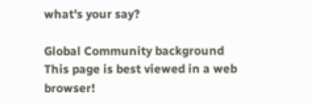what's your say?

Global Community background
This page is best viewed in a web browser!